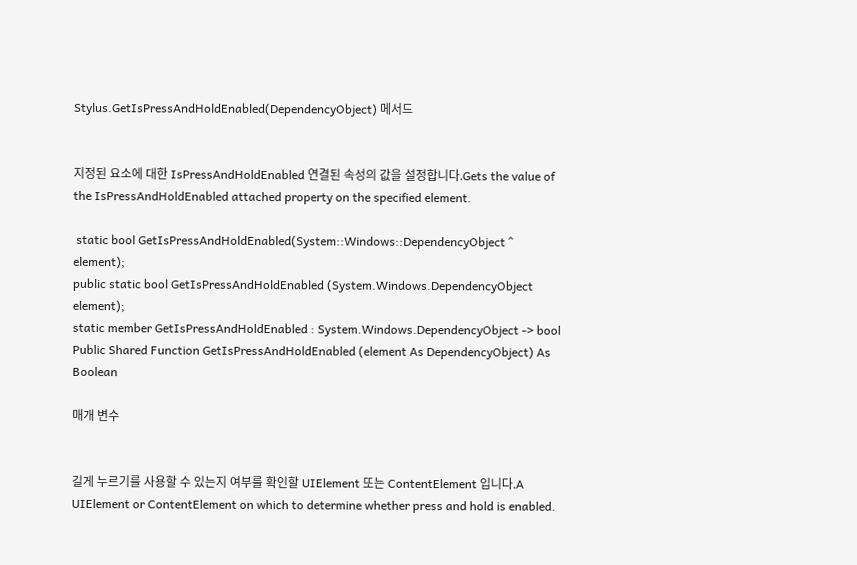Stylus.GetIsPressAndHoldEnabled(DependencyObject) 메서드


지정된 요소에 대한 IsPressAndHoldEnabled 연결된 속성의 값을 설정합니다.Gets the value of the IsPressAndHoldEnabled attached property on the specified element.

 static bool GetIsPressAndHoldEnabled(System::Windows::DependencyObject ^ element);
public static bool GetIsPressAndHoldEnabled (System.Windows.DependencyObject element);
static member GetIsPressAndHoldEnabled : System.Windows.DependencyObject -> bool
Public Shared Function GetIsPressAndHoldEnabled (element As DependencyObject) As Boolean

매개 변수


길게 누르기를 사용할 수 있는지 여부를 확인할 UIElement 또는 ContentElement 입니다.A UIElement or ContentElement on which to determine whether press and hold is enabled.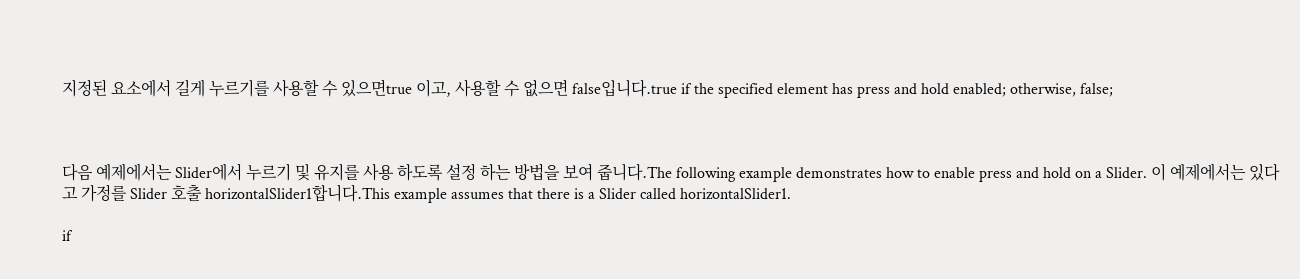지정된 요소에서 길게 누르기를 사용할 수 있으면true 이고, 사용할 수 없으면 false입니다.true if the specified element has press and hold enabled; otherwise, false;



다음 예제에서는 Slider에서 누르기 및 유지를 사용 하도록 설정 하는 방법을 보여 줍니다.The following example demonstrates how to enable press and hold on a Slider. 이 예제에서는 있다고 가정를 Slider 호출 horizontalSlider1합니다.This example assumes that there is a Slider called horizontalSlider1.

if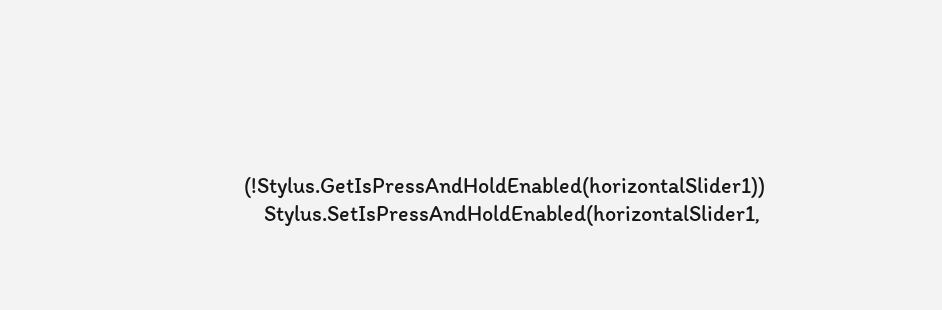(!Stylus.GetIsPressAndHoldEnabled(horizontalSlider1))
    Stylus.SetIsPressAndHoldEnabled(horizontalSlider1,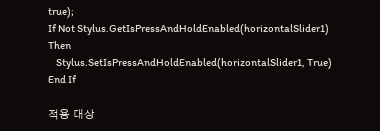true);
If Not Stylus.GetIsPressAndHoldEnabled(horizontalSlider1) Then
    Stylus.SetIsPressAndHoldEnabled(horizontalSlider1, True)
End If

적용 대상